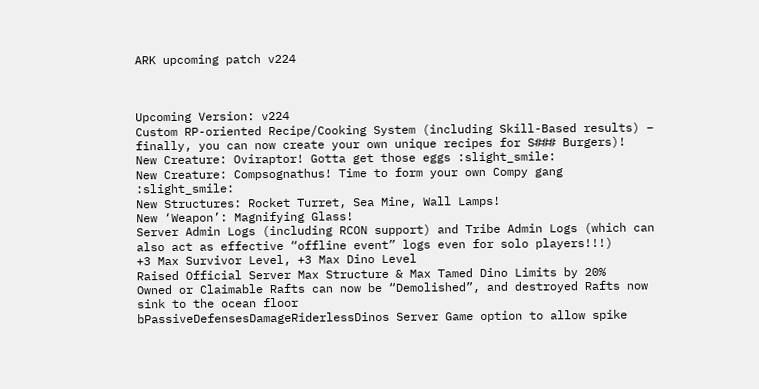ARK upcoming patch v224



Upcoming Version: v224
Custom RP-oriented Recipe/Cooking System (including Skill-Based results) – finally, you can now create your own unique recipes for S### Burgers)!
New Creature: Oviraptor! Gotta get those eggs :slight_smile:
New Creature: Compsognathus! Time to form your own Compy gang :slight_smile:
New Structures: Rocket Turret, Sea Mine, Wall Lamps!
New ‘Weapon’: Magnifying Glass!
Server Admin Logs (including RCON support) and Tribe Admin Logs (which can also act as effective “offline event” logs even for solo players!!!)
+3 Max Survivor Level, +3 Max Dino Level
Raised Official Server Max Structure & Max Tamed Dino Limits by 20%
Owned or Claimable Rafts can now be “Demolished”, and destroyed Rafts now sink to the ocean floor
bPassiveDefensesDamageRiderlessDinos Server Game option to allow spike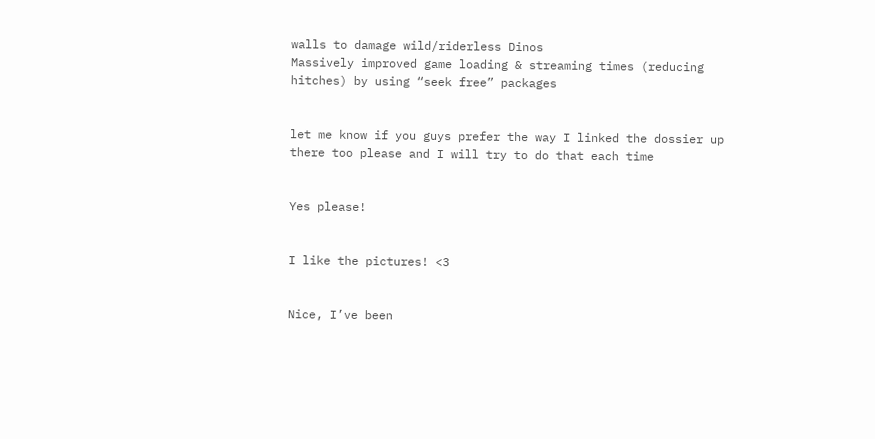walls to damage wild/riderless Dinos
Massively improved game loading & streaming times (reducing hitches) by using “seek free” packages


let me know if you guys prefer the way I linked the dossier up there too please and I will try to do that each time


Yes please!


I like the pictures! <3


Nice, I’ve been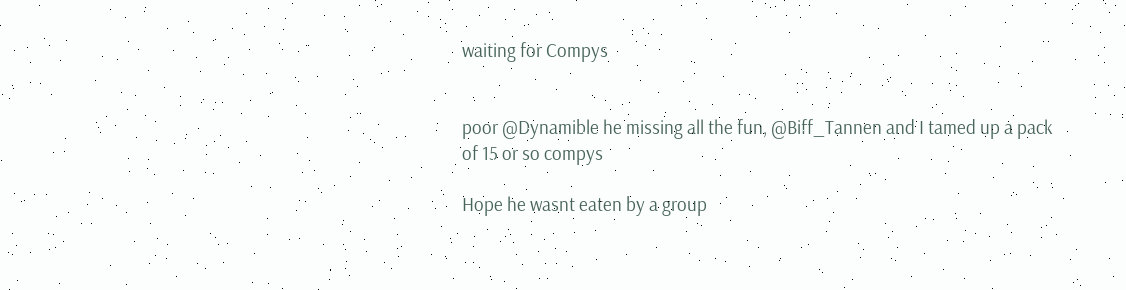waiting for Compys


poor @Dynamible he missing all the fun, @Biff_Tannen and I tamed up a pack of 15 or so compys

Hope he wasnt eaten by a group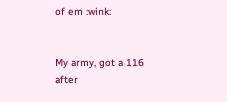of em :wink:


My army, got a 116 after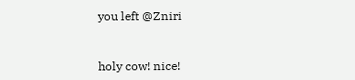you left @Zniri


holy cow! nice!